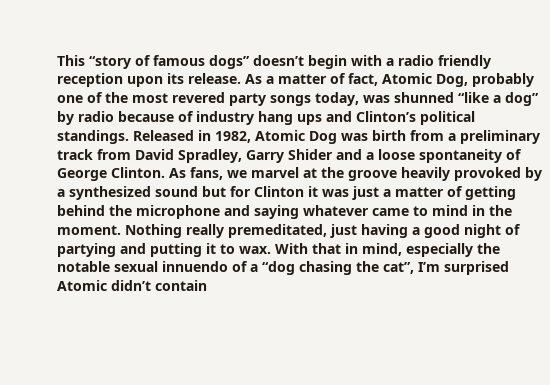This “story of famous dogs” doesn’t begin with a radio friendly reception upon its release. As a matter of fact, Atomic Dog, probably one of the most revered party songs today, was shunned “like a dog” by radio because of industry hang ups and Clinton’s political standings. Released in 1982, Atomic Dog was birth from a preliminary track from David Spradley, Garry Shider and a loose spontaneity of George Clinton. As fans, we marvel at the groove heavily provoked by a synthesized sound but for Clinton it was just a matter of getting behind the microphone and saying whatever came to mind in the moment. Nothing really premeditated, just having a good night of partying and putting it to wax. With that in mind, especially the notable sexual innuendo of a “dog chasing the cat”, I’m surprised Atomic didn’t contain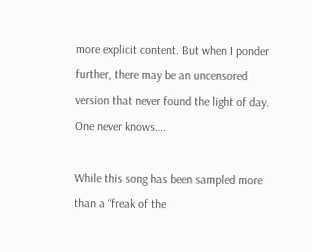more explicit content. But when I ponder further, there may be an uncensored version that never found the light of day. One never knows….

While this song has been sampled more than a “freak of the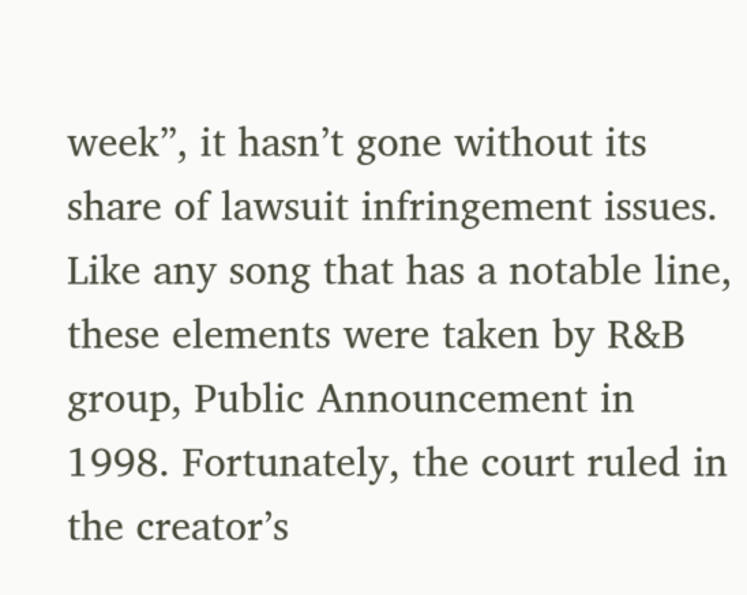week”, it hasn’t gone without its share of lawsuit infringement issues. Like any song that has a notable line, these elements were taken by R&B group, Public Announcement in 1998. Fortunately, the court ruled in the creator’s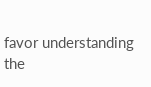favor understanding the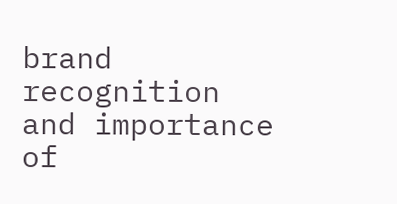brand recognition and importance of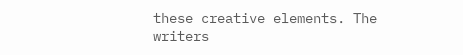these creative elements. The writers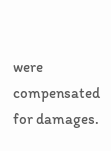were compensated for damages.